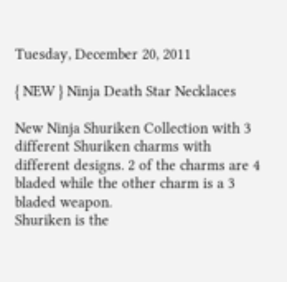Tuesday, December 20, 2011

{ NEW } Ninja Death Star Necklaces

New Ninja Shuriken Collection with 3 different Shuriken charms with different designs. 2 of the charms are 4 bladed while the other charm is a 3 bladed weapon.
Shuriken is the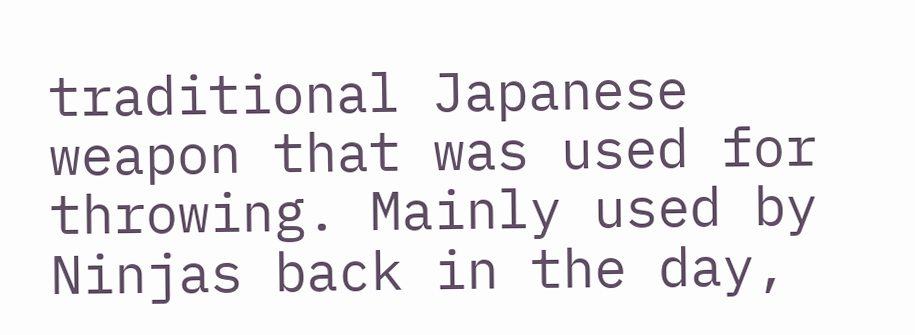traditional Japanese weapon that was used for throwing. Mainly used by Ninjas back in the day,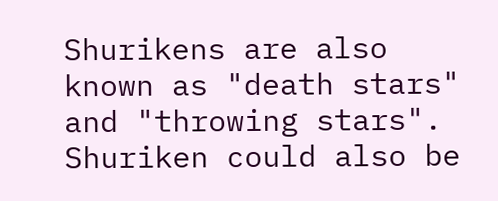Shurikens are also known as "death stars" and "throwing stars". Shuriken could also be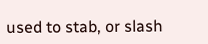used to stab, or slash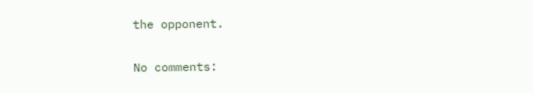the opponent.

No comments: